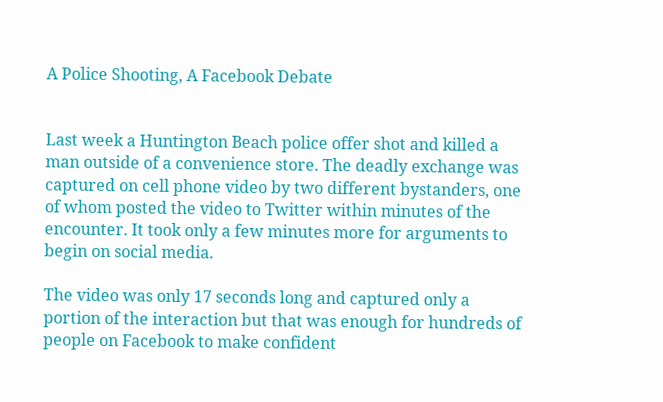A Police Shooting, A Facebook Debate


Last week a Huntington Beach police offer shot and killed a man outside of a convenience store. The deadly exchange was captured on cell phone video by two different bystanders, one of whom posted the video to Twitter within minutes of the encounter. It took only a few minutes more for arguments to begin on social media.

The video was only 17 seconds long and captured only a portion of the interaction but that was enough for hundreds of people on Facebook to make confident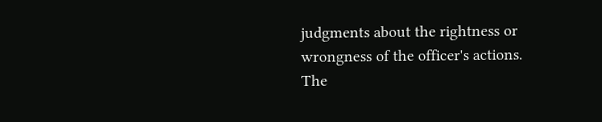judgments about the rightness or wrongness of the officer's actions. The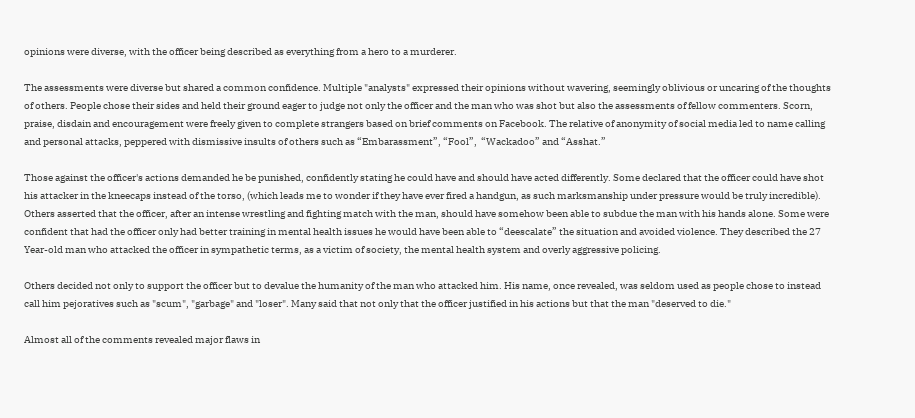opinions were diverse, with the officer being described as everything from a hero to a murderer.

The assessments were diverse but shared a common confidence. Multiple "analysts" expressed their opinions without wavering, seemingly oblivious or uncaring of the thoughts of others. People chose their sides and held their ground eager to judge not only the officer and the man who was shot but also the assessments of fellow commenters. Scorn, praise, disdain and encouragement were freely given to complete strangers based on brief comments on Facebook. The relative of anonymity of social media led to name calling and personal attacks, peppered with dismissive insults of others such as “Embarassment”, “Fool”,  “Wackadoo” and “Asshat.”

Those against the officer's actions demanded he be punished, confidently stating he could have and should have acted differently. Some declared that the officer could have shot his attacker in the kneecaps instead of the torso, (which leads me to wonder if they have ever fired a handgun, as such marksmanship under pressure would be truly incredible). Others asserted that the officer, after an intense wrestling and fighting match with the man, should have somehow been able to subdue the man with his hands alone. Some were confident that had the officer only had better training in mental health issues he would have been able to “deescalate” the situation and avoided violence. They described the 27 Year-old man who attacked the officer in sympathetic terms, as a victim of society, the mental health system and overly aggressive policing.

Others decided not only to support the officer but to devalue the humanity of the man who attacked him. His name, once revealed, was seldom used as people chose to instead call him pejoratives such as "scum", "garbage" and "loser". Many said that not only that the officer justified in his actions but that the man "deserved to die."

Almost all of the comments revealed major flaws in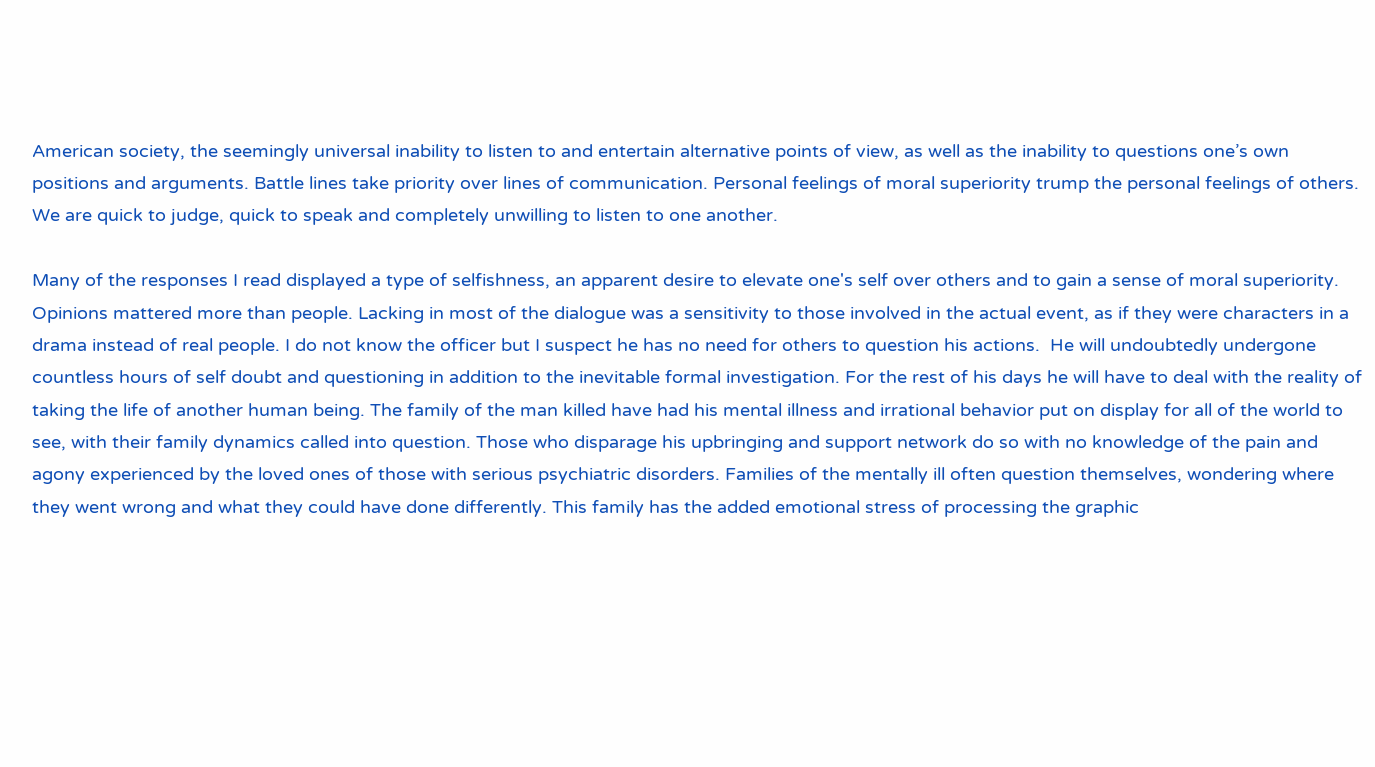American society, the seemingly universal inability to listen to and entertain alternative points of view, as well as the inability to questions one’s own positions and arguments. Battle lines take priority over lines of communication. Personal feelings of moral superiority trump the personal feelings of others. We are quick to judge, quick to speak and completely unwilling to listen to one another.

Many of the responses I read displayed a type of selfishness, an apparent desire to elevate one's self over others and to gain a sense of moral superiority. Opinions mattered more than people. Lacking in most of the dialogue was a sensitivity to those involved in the actual event, as if they were characters in a drama instead of real people. I do not know the officer but I suspect he has no need for others to question his actions.  He will undoubtedly undergone countless hours of self doubt and questioning in addition to the inevitable formal investigation. For the rest of his days he will have to deal with the reality of taking the life of another human being. The family of the man killed have had his mental illness and irrational behavior put on display for all of the world to see, with their family dynamics called into question. Those who disparage his upbringing and support network do so with no knowledge of the pain and agony experienced by the loved ones of those with serious psychiatric disorders. Families of the mentally ill often question themselves, wondering where they went wrong and what they could have done differently. This family has the added emotional stress of processing the graphic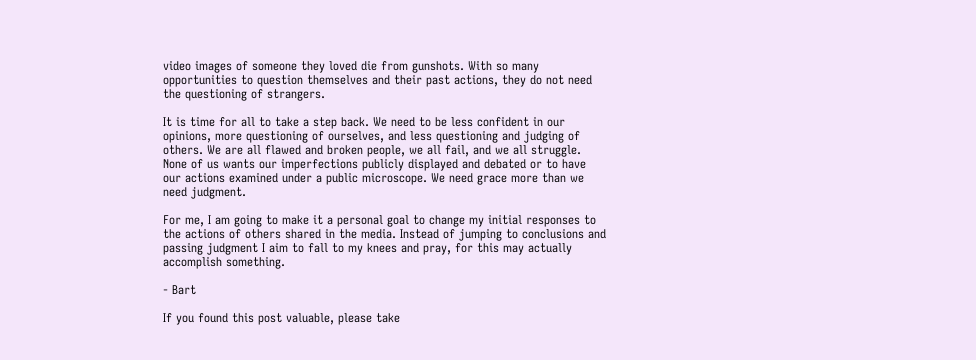video images of someone they loved die from gunshots. With so many opportunities to question themselves and their past actions, they do not need the questioning of strangers.

It is time for all to take a step back. We need to be less confident in our opinions, more questioning of ourselves, and less questioning and judging of others. We are all flawed and broken people, we all fail, and we all struggle. None of us wants our imperfections publicly displayed and debated or to have our actions examined under a public microscope. We need grace more than we need judgment.

For me, I am going to make it a personal goal to change my initial responses to the actions of others shared in the media. Instead of jumping to conclusions and passing judgment I aim to fall to my knees and pray, for this may actually accomplish something.

- Bart

If you found this post valuable, please take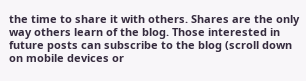the time to share it with others. Shares are the only way others learn of the blog. Those interested in future posts can subscribe to the blog (scroll down on mobile devices or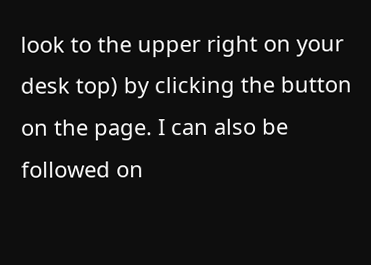look to the upper right on your desk top) by clicking the button on the page. I can also be followed on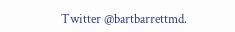Twitter @bartbarrettmd.